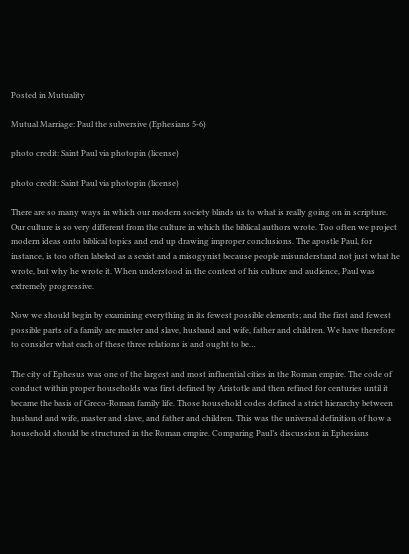Posted in Mutuality

Mutual Marriage: Paul the subversive (Ephesians 5-6)

photo credit: Saint Paul via photopin (license)

photo credit: Saint Paul via photopin (license)

There are so many ways in which our modern society blinds us to what is really going on in scripture. Our culture is so very different from the culture in which the biblical authors wrote. Too often we project modern ideas onto biblical topics and end up drawing improper conclusions. The apostle Paul, for instance, is too often labeled as a sexist and a misogynist because people misunderstand not just what he wrote, but why he wrote it. When understood in the context of his culture and audience, Paul was extremely progressive.

Now we should begin by examining everything in its fewest possible elements; and the first and fewest possible parts of a family are master and slave, husband and wife, father and children. We have therefore to consider what each of these three relations is and ought to be…

The city of Ephesus was one of the largest and most influential cities in the Roman empire. The code of conduct within proper households was first defined by Aristotle and then refined for centuries until it became the basis of Greco-Roman family life. Those household codes defined a strict hierarchy between husband and wife, master and slave, and father and children. This was the universal definition of how a household should be structured in the Roman empire. Comparing Paul’s discussion in Ephesians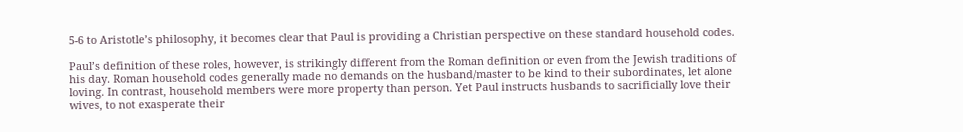5-6 to Aristotle’s philosophy, it becomes clear that Paul is providing a Christian perspective on these standard household codes.

Paul’s definition of these roles, however, is strikingly different from the Roman definition or even from the Jewish traditions of his day. Roman household codes generally made no demands on the husband/master to be kind to their subordinates, let alone loving. In contrast, household members were more property than person. Yet Paul instructs husbands to sacrificially love their wives, to not exasperate their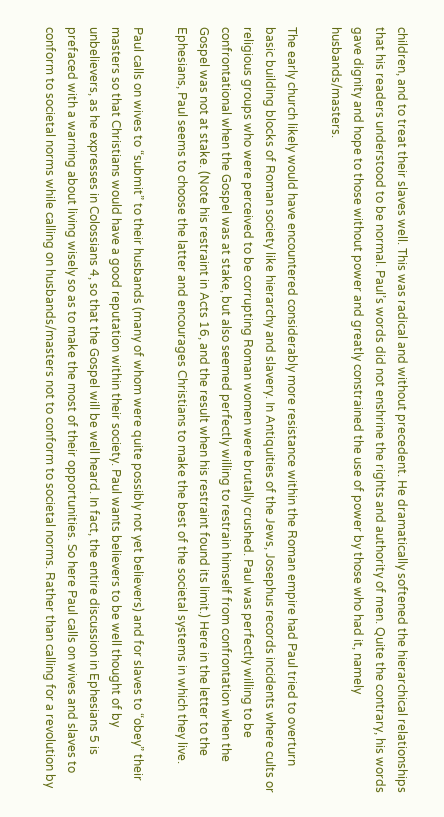children, and to treat their slaves well. This was radical and without precedent. He dramatically softened the hierarchical relationships that his readers understood to be normal. Paul’s words did not enshrine the rights and authority of men. Quite the contrary, his words gave dignity and hope to those without power and greatly constrained the use of power by those who had it, namely husbands/masters.

The early church likely would have encountered considerably more resistance within the Roman empire had Paul tried to overturn basic building blocks of Roman society like hierarchy and slavery. In Antiquities of the Jews, Josephus records incidents where cults or religious groups who were perceived to be corrupting Roman women were brutally crushed. Paul was perfectly willing to be confrontational when the Gospel was at stake, but also seemed perfectly willing to restrain himself from confrontation when the Gospel was not at stake. (Note his restraint in Acts 16, and the result when his restraint found its limit.) Here in the letter to the Ephesians, Paul seems to choose the latter and encourages Christians to make the best of the societal systems in which they live.

Paul calls on wives to “submit” to their husbands (many of whom were quite possibly not yet believers) and for slaves to “obey” their masters so that Christians would have a good reputation within their society. Paul wants believers to be well thought of by unbelievers, as he expresses in Colossians 4, so that the Gospel will be well heard. In fact, the entire discussion in Ephesians 5 is prefaced with a warning about living wisely so as to make the most of their opportunities. So here Paul calls on wives and slaves to conform to societal norms while calling on husbands/masters not to conform to societal norms. Rather than calling for a revolution by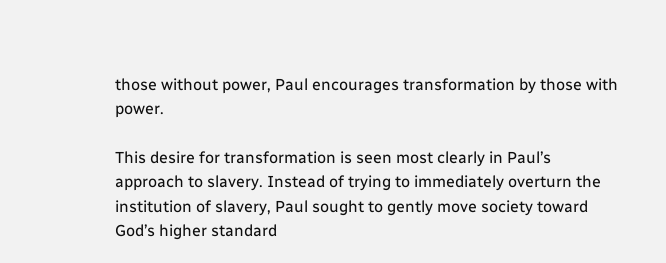those without power, Paul encourages transformation by those with power.

This desire for transformation is seen most clearly in Paul’s approach to slavery. Instead of trying to immediately overturn the institution of slavery, Paul sought to gently move society toward God’s higher standard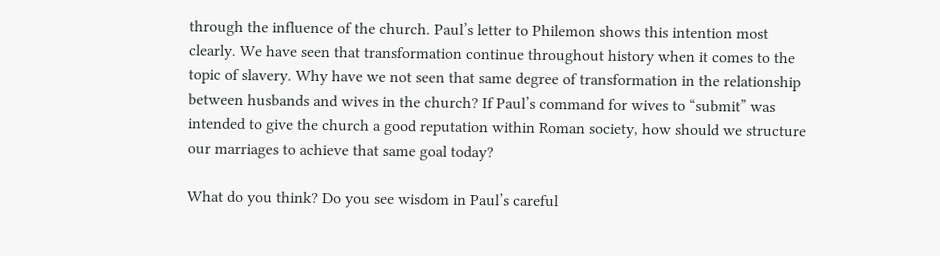through the influence of the church. Paul’s letter to Philemon shows this intention most clearly. We have seen that transformation continue throughout history when it comes to the topic of slavery. Why have we not seen that same degree of transformation in the relationship between husbands and wives in the church? If Paul’s command for wives to “submit” was intended to give the church a good reputation within Roman society, how should we structure our marriages to achieve that same goal today?

What do you think? Do you see wisdom in Paul’s careful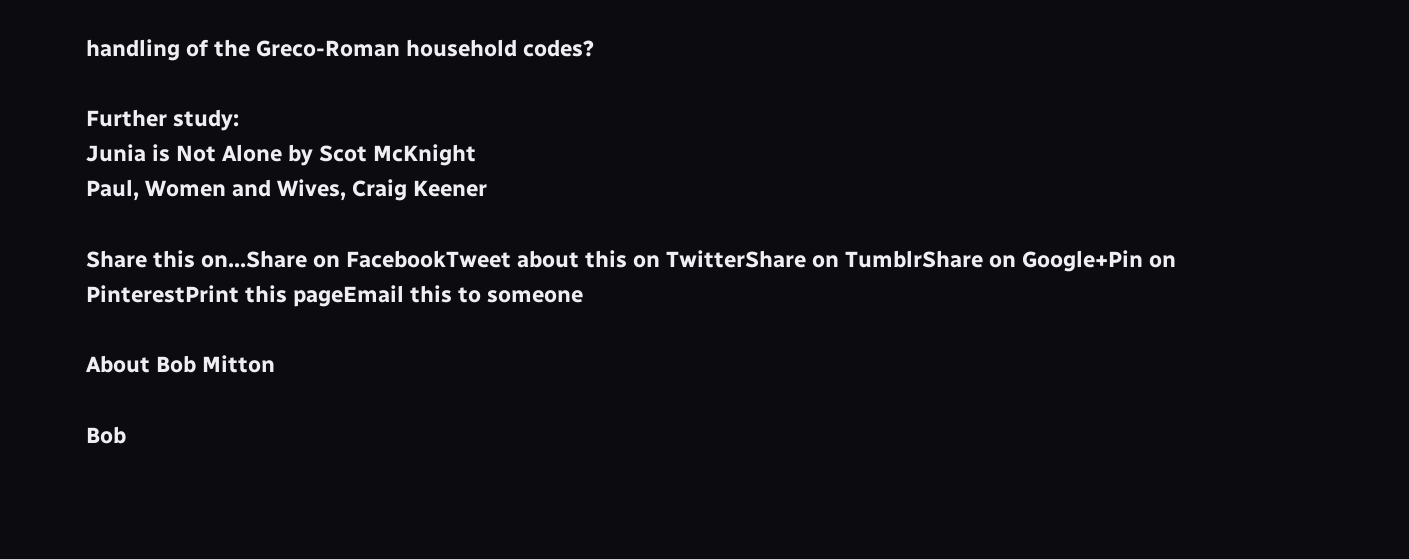handling of the Greco-Roman household codes?

Further study:
Junia is Not Alone by Scot McKnight
Paul, Women and Wives, Craig Keener

Share this on...Share on FacebookTweet about this on TwitterShare on TumblrShare on Google+Pin on PinterestPrint this pageEmail this to someone

About Bob Mitton

Bob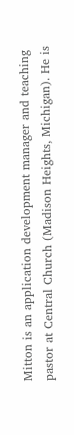Mitton is an application development manager and teaching pastor at Central Church (Madison Heights, Michigan). He is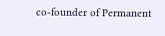co-founder of Permanent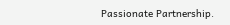Passionate Partnership.